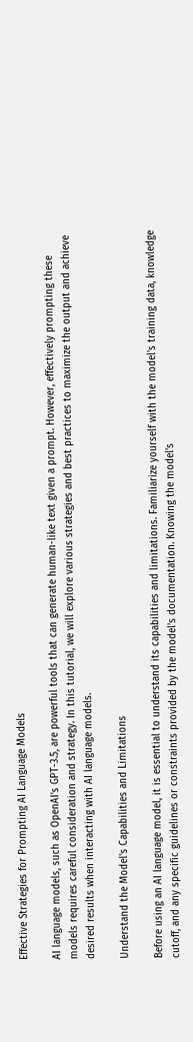Effective Strategies for Prompting AI Language Models

AI language models, such as OpenAI's GPT-3.5, are powerful tools that can generate human-like text given a prompt. However, effectively prompting these models requires careful consideration and strategy. In this tutorial, we will explore various strategies and best practices to maximize the output and achieve desired results when interacting with AI language models.

Understand the Model's Capabilities and Limitations

Before using an AI language model, it is essential to understand its capabilities and limitations. Familiarize yourself with the model's training data, knowledge cutoff, and any specific guidelines or constraints provided by the model's documentation. Knowing the model's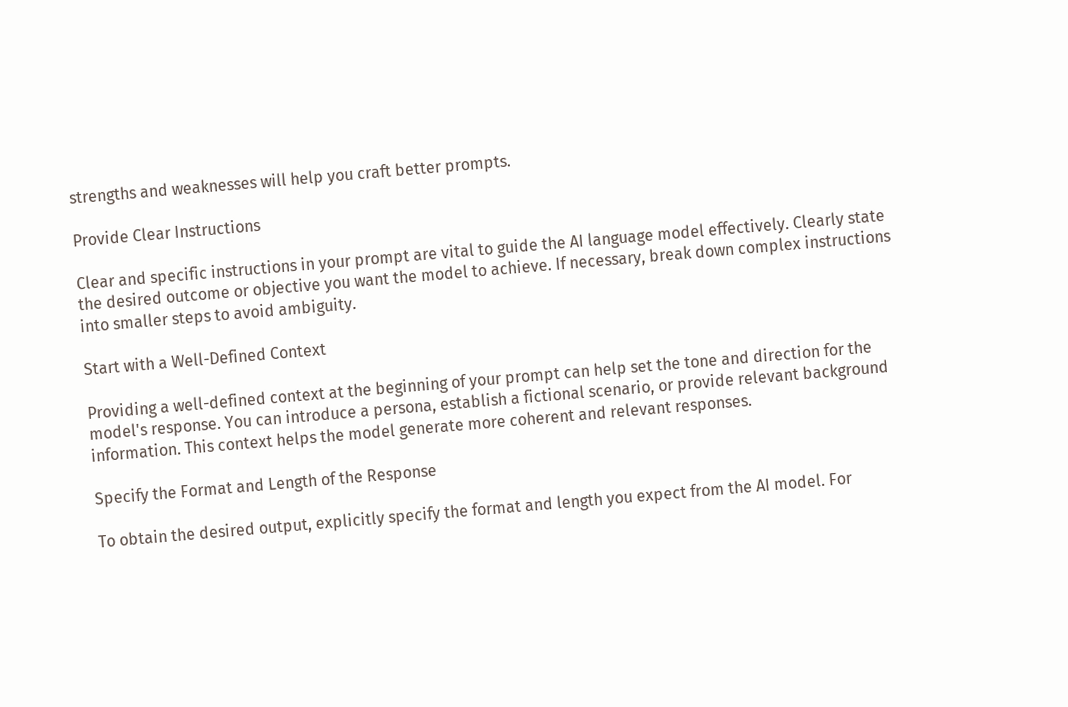strengths and weaknesses will help you craft better prompts.

Provide Clear Instructions

Clear and specific instructions in your prompt are vital to guide the AI language model effectively. Clearly state the desired outcome or objective you want the model to achieve. If necessary, break down complex instructions into smaller steps to avoid ambiguity.

Start with a Well-Defined Context

Providing a well-defined context at the beginning of your prompt can help set the tone and direction for the model's response. You can introduce a persona, establish a fictional scenario, or provide relevant background information. This context helps the model generate more coherent and relevant responses.

Specify the Format and Length of the Response

To obtain the desired output, explicitly specify the format and length you expect from the AI model. For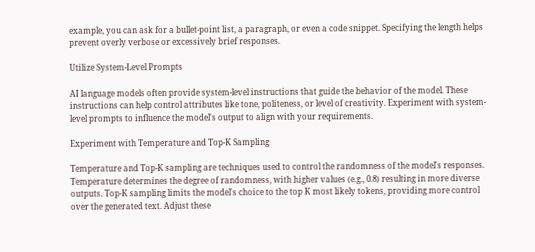example, you can ask for a bullet-point list, a paragraph, or even a code snippet. Specifying the length helps prevent overly verbose or excessively brief responses.

Utilize System-Level Prompts

AI language models often provide system-level instructions that guide the behavior of the model. These instructions can help control attributes like tone, politeness, or level of creativity. Experiment with system-level prompts to influence the model's output to align with your requirements.

Experiment with Temperature and Top-K Sampling

Temperature and Top-K sampling are techniques used to control the randomness of the model's responses. Temperature determines the degree of randomness, with higher values (e.g., 0.8) resulting in more diverse outputs. Top-K sampling limits the model's choice to the top K most likely tokens, providing more control over the generated text. Adjust these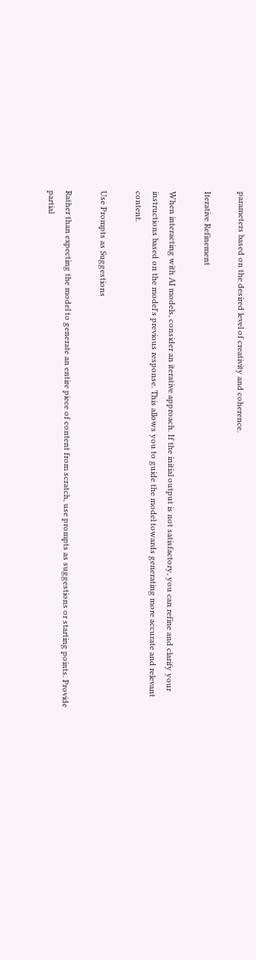parameters based on the desired level of creativity and coherence.

Iterative Refinement

When interacting with AI models, consider an iterative approach. If the initial output is not satisfactory, you can refine and clarify your instructions based on the model's previous response. This allows you to guide the model towards generating more accurate and relevant content.

Use Prompts as Suggestions

Rather than expecting the model to generate an entire piece of content from scratch, use prompts as suggestions or starting points. Provide partial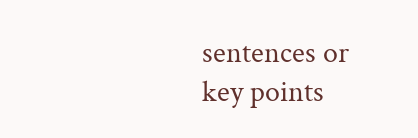sentences or key points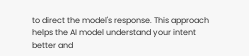to direct the model's response. This approach helps the AI model understand your intent better and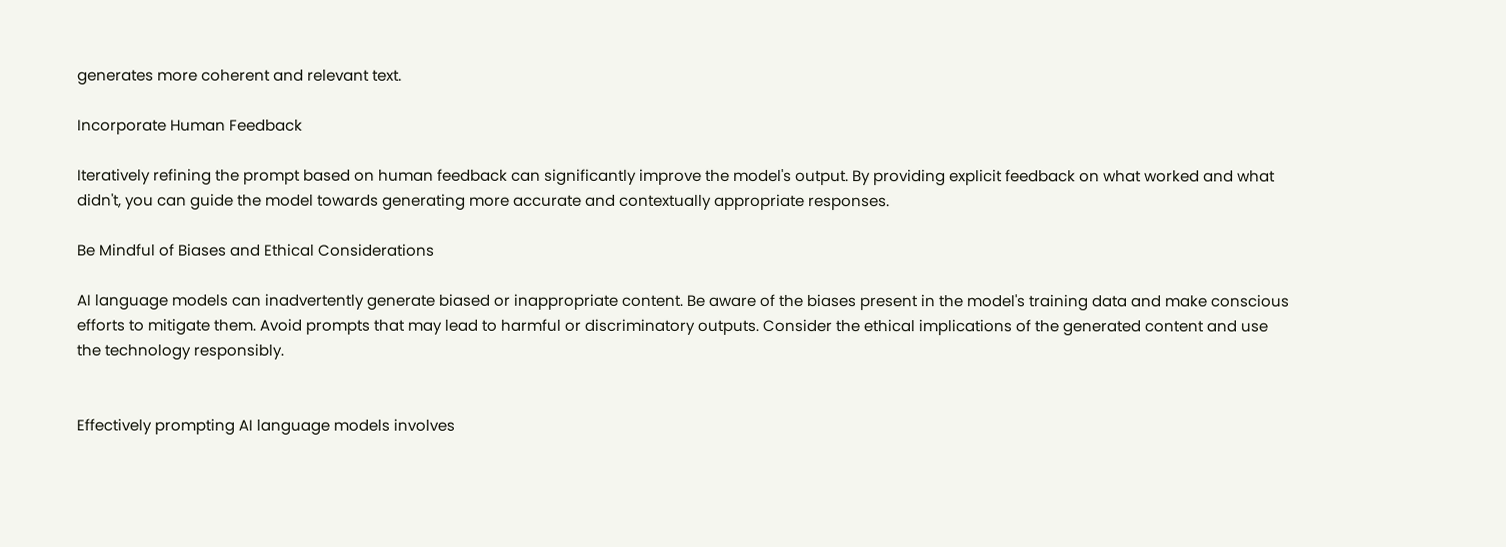generates more coherent and relevant text.

Incorporate Human Feedback

Iteratively refining the prompt based on human feedback can significantly improve the model's output. By providing explicit feedback on what worked and what didn't, you can guide the model towards generating more accurate and contextually appropriate responses.

Be Mindful of Biases and Ethical Considerations

AI language models can inadvertently generate biased or inappropriate content. Be aware of the biases present in the model's training data and make conscious efforts to mitigate them. Avoid prompts that may lead to harmful or discriminatory outputs. Consider the ethical implications of the generated content and use the technology responsibly.


Effectively prompting AI language models involves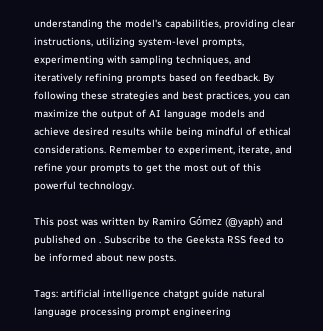understanding the model's capabilities, providing clear instructions, utilizing system-level prompts, experimenting with sampling techniques, and iteratively refining prompts based on feedback. By following these strategies and best practices, you can maximize the output of AI language models and achieve desired results while being mindful of ethical considerations. Remember to experiment, iterate, and refine your prompts to get the most out of this powerful technology.

This post was written by Ramiro Gómez (@yaph) and published on . Subscribe to the Geeksta RSS feed to be informed about new posts.

Tags: artificial intelligence chatgpt guide natural language processing prompt engineering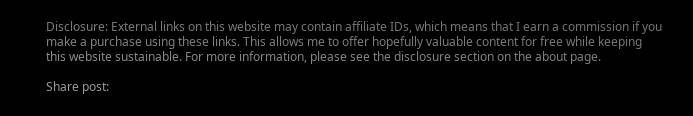Disclosure: External links on this website may contain affiliate IDs, which means that I earn a commission if you make a purchase using these links. This allows me to offer hopefully valuable content for free while keeping this website sustainable. For more information, please see the disclosure section on the about page.

Share post: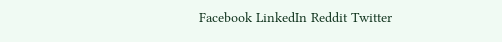Facebook LinkedIn Reddit Twitter